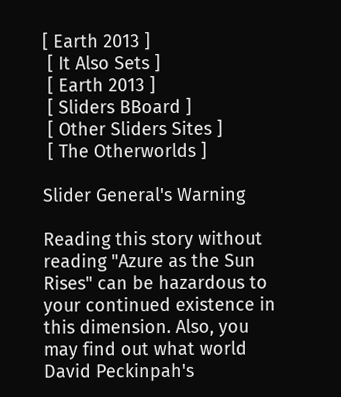[ Earth 2013 ]
 [ It Also Sets ]
 [ Earth 2013 ]
 [ Sliders BBoard ]
 [ Other Sliders Sites ]
 [ The Otherworlds ]

Slider General's Warning

Reading this story without reading "Azure as the Sun Rises" can be hazardous to your continued existence in this dimension. Also, you may find out what world David Peckinpah's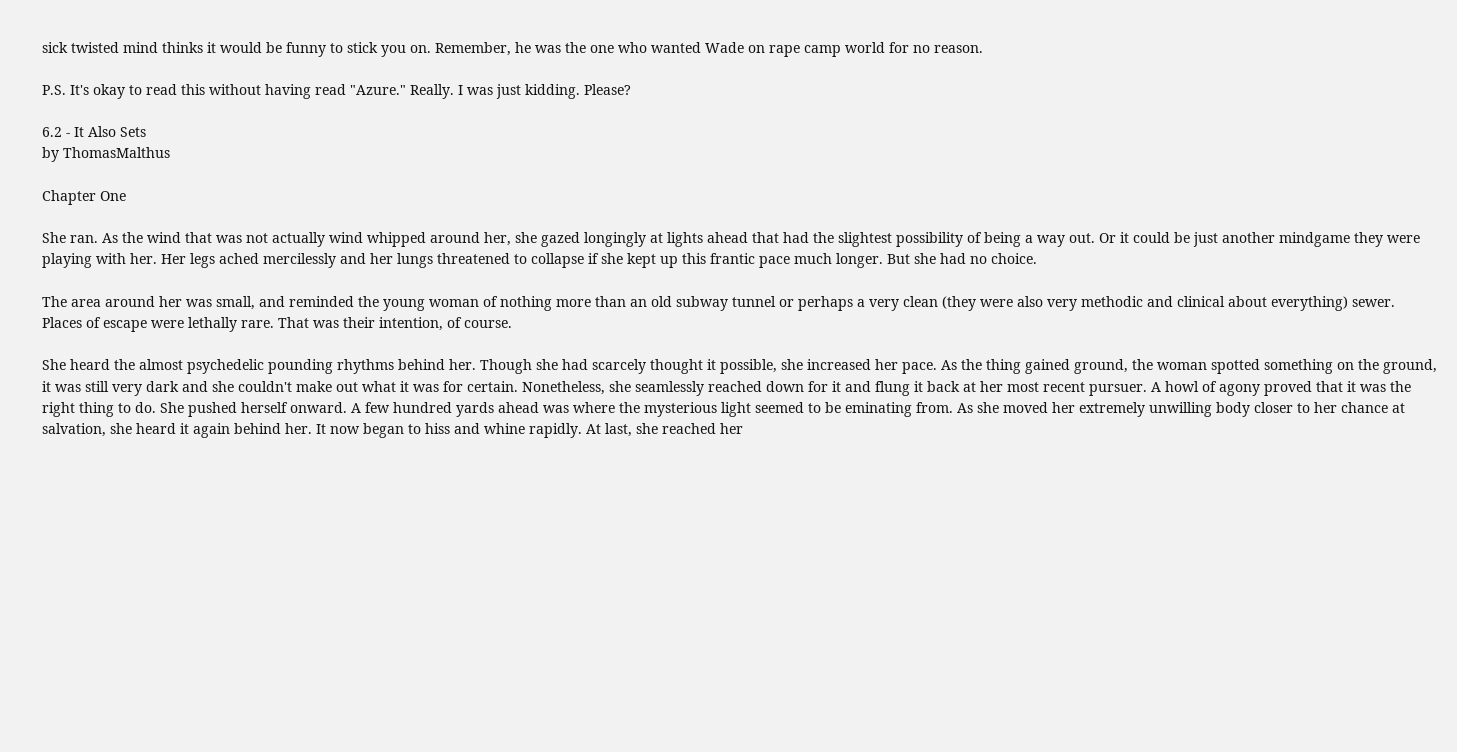sick twisted mind thinks it would be funny to stick you on. Remember, he was the one who wanted Wade on rape camp world for no reason.

P.S. It's okay to read this without having read "Azure." Really. I was just kidding. Please?

6.2 - It Also Sets
by ThomasMalthus

Chapter One

She ran. As the wind that was not actually wind whipped around her, she gazed longingly at lights ahead that had the slightest possibility of being a way out. Or it could be just another mindgame they were playing with her. Her legs ached mercilessly and her lungs threatened to collapse if she kept up this frantic pace much longer. But she had no choice.

The area around her was small, and reminded the young woman of nothing more than an old subway tunnel or perhaps a very clean (they were also very methodic and clinical about everything) sewer. Places of escape were lethally rare. That was their intention, of course.

She heard the almost psychedelic pounding rhythms behind her. Though she had scarcely thought it possible, she increased her pace. As the thing gained ground, the woman spotted something on the ground, it was still very dark and she couldn't make out what it was for certain. Nonetheless, she seamlessly reached down for it and flung it back at her most recent pursuer. A howl of agony proved that it was the right thing to do. She pushed herself onward. A few hundred yards ahead was where the mysterious light seemed to be eminating from. As she moved her extremely unwilling body closer to her chance at salvation, she heard it again behind her. It now began to hiss and whine rapidly. At last, she reached her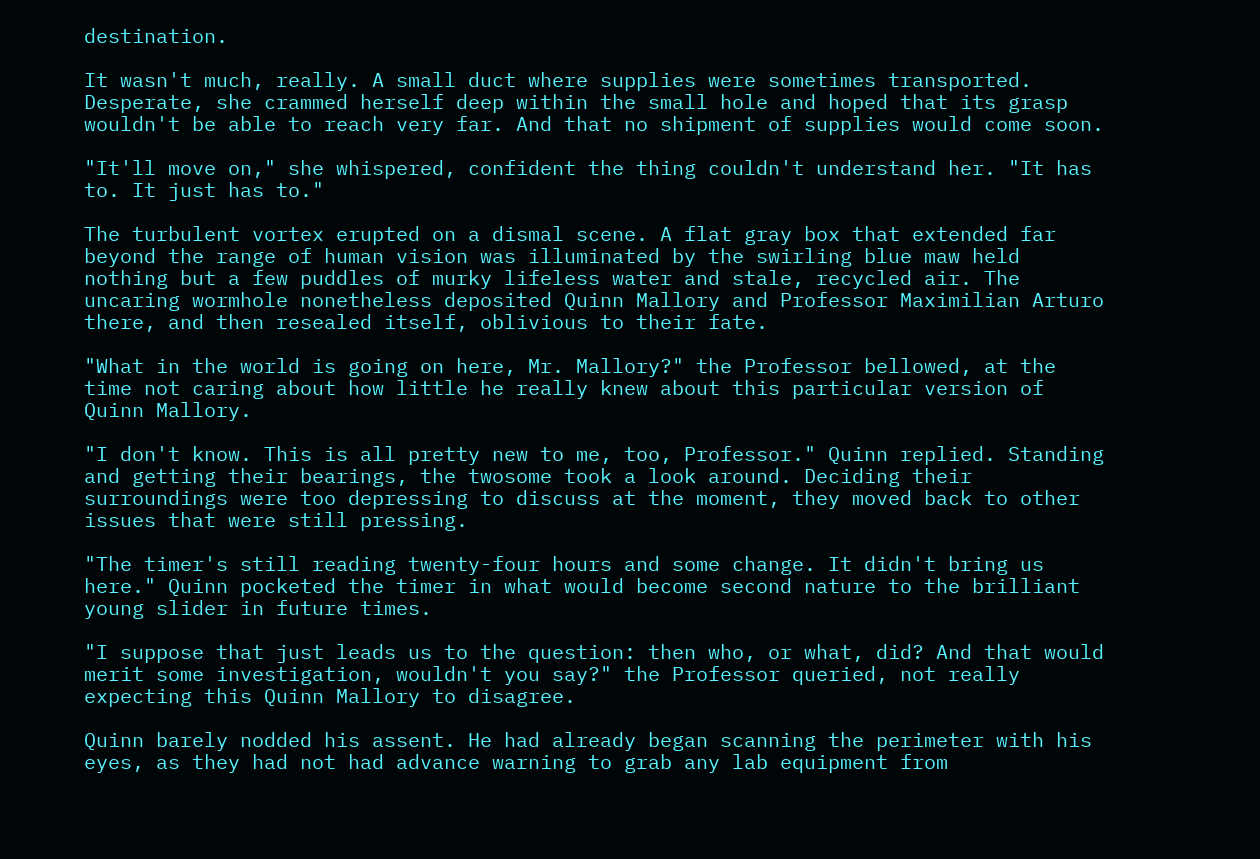destination.

It wasn't much, really. A small duct where supplies were sometimes transported. Desperate, she crammed herself deep within the small hole and hoped that its grasp wouldn't be able to reach very far. And that no shipment of supplies would come soon.

"It'll move on," she whispered, confident the thing couldn't understand her. "It has to. It just has to."

The turbulent vortex erupted on a dismal scene. A flat gray box that extended far beyond the range of human vision was illuminated by the swirling blue maw held nothing but a few puddles of murky lifeless water and stale, recycled air. The uncaring wormhole nonetheless deposited Quinn Mallory and Professor Maximilian Arturo there, and then resealed itself, oblivious to their fate.

"What in the world is going on here, Mr. Mallory?" the Professor bellowed, at the time not caring about how little he really knew about this particular version of Quinn Mallory.

"I don't know. This is all pretty new to me, too, Professor." Quinn replied. Standing and getting their bearings, the twosome took a look around. Deciding their surroundings were too depressing to discuss at the moment, they moved back to other issues that were still pressing.

"The timer's still reading twenty-four hours and some change. It didn't bring us here." Quinn pocketed the timer in what would become second nature to the brilliant young slider in future times.

"I suppose that just leads us to the question: then who, or what, did? And that would merit some investigation, wouldn't you say?" the Professor queried, not really expecting this Quinn Mallory to disagree.

Quinn barely nodded his assent. He had already began scanning the perimeter with his eyes, as they had not had advance warning to grab any lab equipment from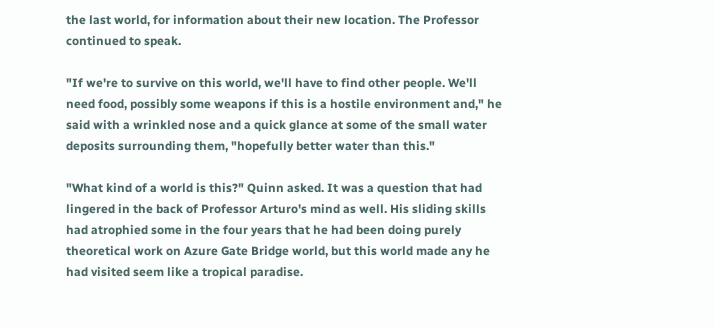the last world, for information about their new location. The Professor continued to speak.

"If we're to survive on this world, we'll have to find other people. We'll need food, possibly some weapons if this is a hostile environment and," he said with a wrinkled nose and a quick glance at some of the small water deposits surrounding them, "hopefully better water than this."

"What kind of a world is this?" Quinn asked. It was a question that had lingered in the back of Professor Arturo's mind as well. His sliding skills had atrophied some in the four years that he had been doing purely theoretical work on Azure Gate Bridge world, but this world made any he had visited seem like a tropical paradise.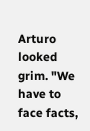Arturo looked grim. "We have to face facts,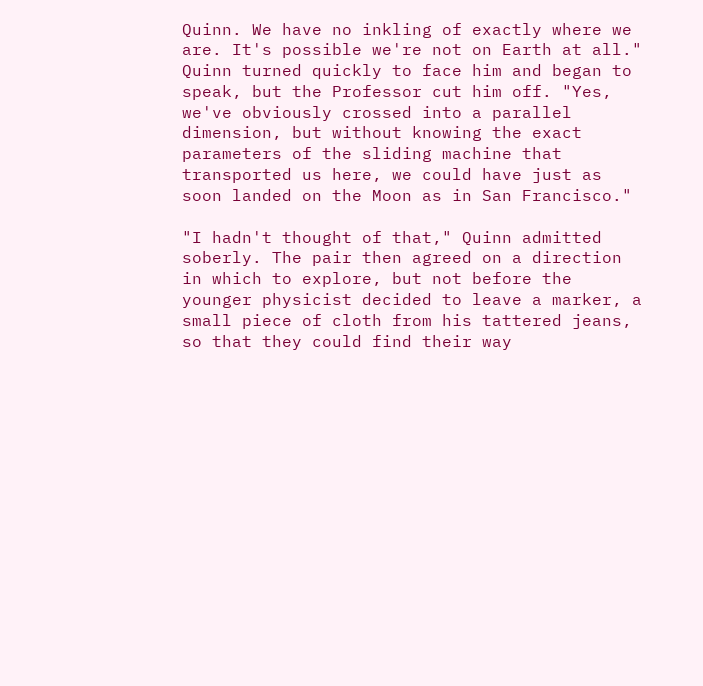Quinn. We have no inkling of exactly where we are. It's possible we're not on Earth at all." Quinn turned quickly to face him and began to speak, but the Professor cut him off. "Yes, we've obviously crossed into a parallel dimension, but without knowing the exact parameters of the sliding machine that transported us here, we could have just as soon landed on the Moon as in San Francisco."

"I hadn't thought of that," Quinn admitted soberly. The pair then agreed on a direction in which to explore, but not before the younger physicist decided to leave a marker, a small piece of cloth from his tattered jeans, so that they could find their way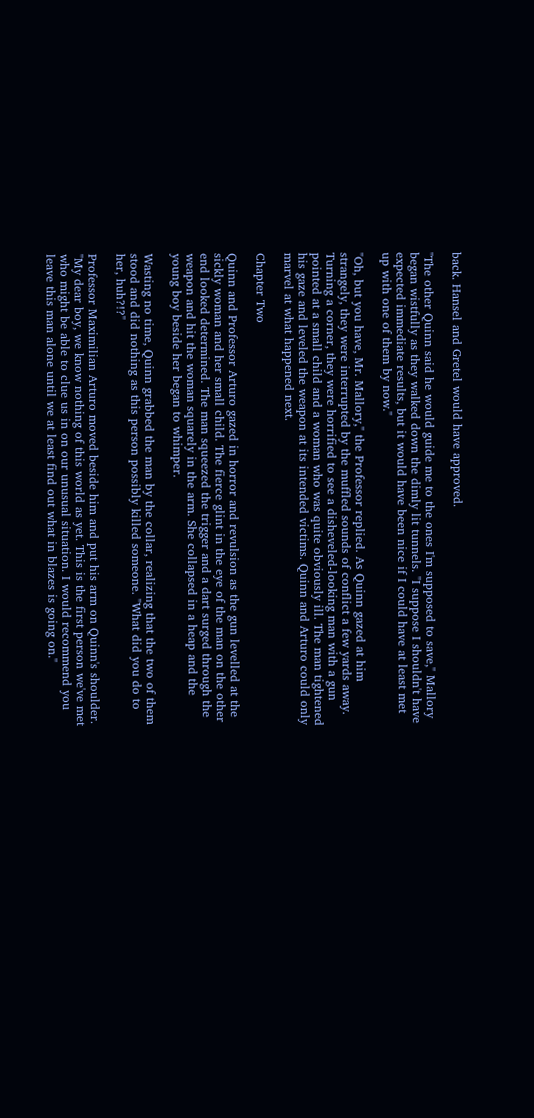back. Hansel and Gretel would have approved.

"The other Quinn said he would guide me to the ones I'm supposed to save," Mallory began wistfully as they walked down the dimly lit tunnels. "I suppose I shouldn't have expected immediate results, but it would have been nice if I could have at least met up with one of them by now."

"Oh, but you have, Mr. Mallory," the Professor replied. As Quinn gazed at him strangely, they were interrupted by the muffled sounds of conflict a few yards away. Turning a corner, they were horrified to see a disheveled-looking man with a gun pointed at a small child and a woman who was quite obviously ill. The man tightened his gaze and leveled the weapon at its intended victims. Quinn and Arturo could only marvel at what happened next.

Chapter Two

Quinn and Professor Arturo gazed in horror and revulsion as the gun levelled at the sickly woman and her small child. The fierce glint in the eye of the man on the other end looked determined. The man squeezed the trigger and a dart surged through the weapon and hit the woman squarely in the arm. She collapsed in a heap and the young boy beside her began to whimper.

Wasting no time, Quinn grabbed the man by the collar, realizing that the two of them stood and did nothing as this person possibly killed someone. "What did you do to her, huh?!?"

Professor Maximilian Arturo moved beside him and put his arm on Quinn's shoulder. "My dear boy, we know nothing of this world as yet. This is the first person we've met who might be able to clue us in on our unusual situation. I would recommend you leave this man alone until we at least find out what in blazes is going on."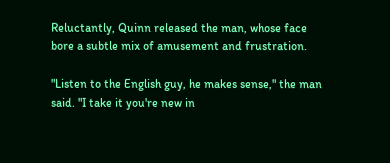Reluctantly, Quinn released the man, whose face bore a subtle mix of amusement and frustration.

"Listen to the English guy, he makes sense," the man said. "I take it you're new in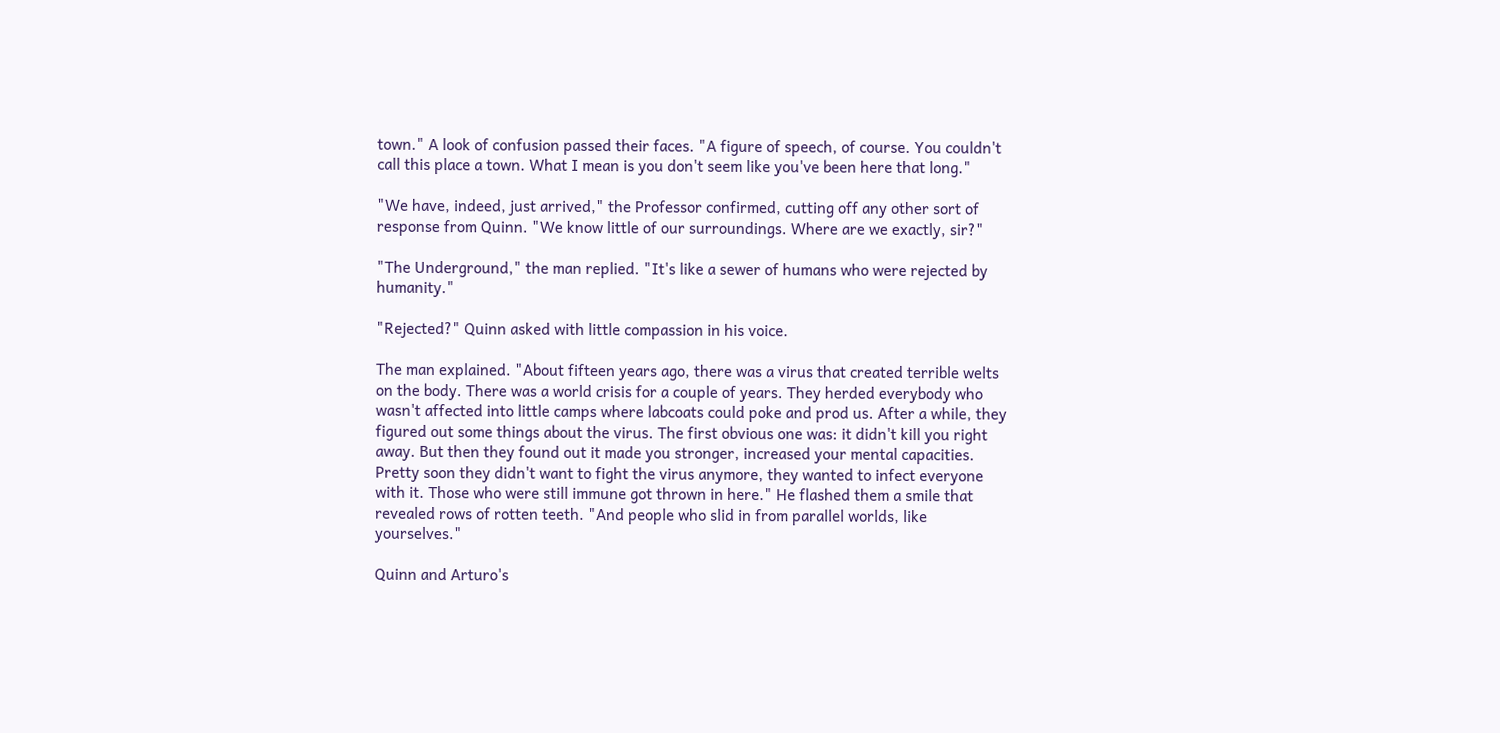town." A look of confusion passed their faces. "A figure of speech, of course. You couldn't call this place a town. What I mean is you don't seem like you've been here that long."

"We have, indeed, just arrived," the Professor confirmed, cutting off any other sort of response from Quinn. "We know little of our surroundings. Where are we exactly, sir?"

"The Underground," the man replied. "It's like a sewer of humans who were rejected by humanity."

"Rejected?" Quinn asked with little compassion in his voice.

The man explained. "About fifteen years ago, there was a virus that created terrible welts on the body. There was a world crisis for a couple of years. They herded everybody who wasn't affected into little camps where labcoats could poke and prod us. After a while, they figured out some things about the virus. The first obvious one was: it didn't kill you right away. But then they found out it made you stronger, increased your mental capacities. Pretty soon they didn't want to fight the virus anymore, they wanted to infect everyone with it. Those who were still immune got thrown in here." He flashed them a smile that revealed rows of rotten teeth. "And people who slid in from parallel worlds, like yourselves."

Quinn and Arturo's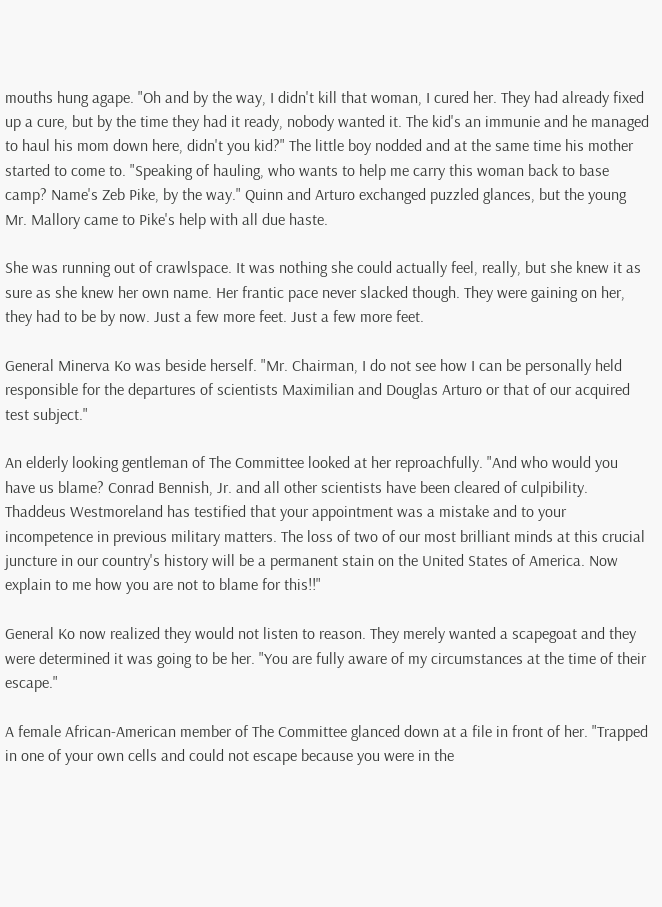mouths hung agape. "Oh and by the way, I didn't kill that woman, I cured her. They had already fixed up a cure, but by the time they had it ready, nobody wanted it. The kid's an immunie and he managed to haul his mom down here, didn't you kid?" The little boy nodded and at the same time his mother started to come to. "Speaking of hauling, who wants to help me carry this woman back to base camp? Name's Zeb Pike, by the way." Quinn and Arturo exchanged puzzled glances, but the young Mr. Mallory came to Pike's help with all due haste.

She was running out of crawlspace. It was nothing she could actually feel, really, but she knew it as sure as she knew her own name. Her frantic pace never slacked though. They were gaining on her, they had to be by now. Just a few more feet. Just a few more feet.

General Minerva Ko was beside herself. "Mr. Chairman, I do not see how I can be personally held responsible for the departures of scientists Maximilian and Douglas Arturo or that of our acquired test subject."

An elderly looking gentleman of The Committee looked at her reproachfully. "And who would you have us blame? Conrad Bennish, Jr. and all other scientists have been cleared of culpibility. Thaddeus Westmoreland has testified that your appointment was a mistake and to your incompetence in previous military matters. The loss of two of our most brilliant minds at this crucial juncture in our country's history will be a permanent stain on the United States of America. Now explain to me how you are not to blame for this!!"

General Ko now realized they would not listen to reason. They merely wanted a scapegoat and they were determined it was going to be her. "You are fully aware of my circumstances at the time of their escape."

A female African-American member of The Committee glanced down at a file in front of her. "Trapped in one of your own cells and could not escape because you were in the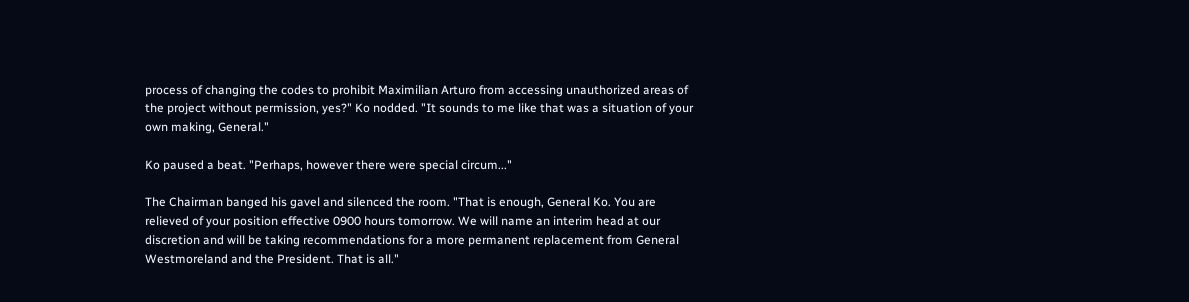process of changing the codes to prohibit Maximilian Arturo from accessing unauthorized areas of the project without permission, yes?" Ko nodded. "It sounds to me like that was a situation of your own making, General."

Ko paused a beat. "Perhaps, however there were special circum..."

The Chairman banged his gavel and silenced the room. "That is enough, General Ko. You are relieved of your position effective 0900 hours tomorrow. We will name an interim head at our discretion and will be taking recommendations for a more permanent replacement from General Westmoreland and the President. That is all."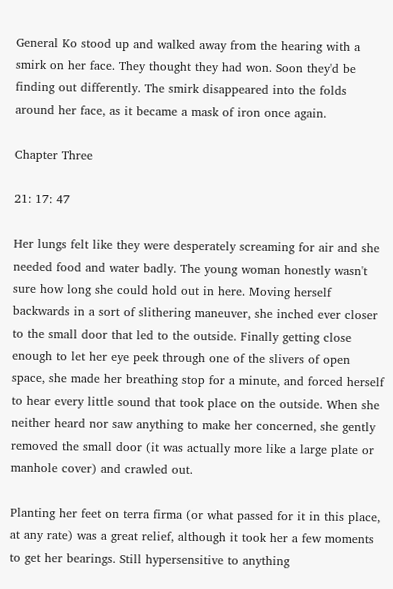General Ko stood up and walked away from the hearing with a smirk on her face. They thought they had won. Soon they'd be finding out differently. The smirk disappeared into the folds around her face, as it became a mask of iron once again.

Chapter Three

21: 17: 47

Her lungs felt like they were desperately screaming for air and she needed food and water badly. The young woman honestly wasn't sure how long she could hold out in here. Moving herself backwards in a sort of slithering maneuver, she inched ever closer to the small door that led to the outside. Finally getting close enough to let her eye peek through one of the slivers of open space, she made her breathing stop for a minute, and forced herself to hear every little sound that took place on the outside. When she neither heard nor saw anything to make her concerned, she gently removed the small door (it was actually more like a large plate or manhole cover) and crawled out.

Planting her feet on terra firma (or what passed for it in this place, at any rate) was a great relief, although it took her a few moments to get her bearings. Still hypersensitive to anything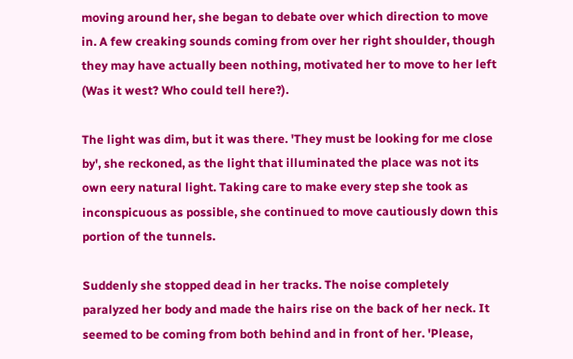moving around her, she began to debate over which direction to move in. A few creaking sounds coming from over her right shoulder, though they may have actually been nothing, motivated her to move to her left (Was it west? Who could tell here?).

The light was dim, but it was there. 'They must be looking for me close by', she reckoned, as the light that illuminated the place was not its own eery natural light. Taking care to make every step she took as inconspicuous as possible, she continued to move cautiously down this portion of the tunnels.

Suddenly she stopped dead in her tracks. The noise completely paralyzed her body and made the hairs rise on the back of her neck. It seemed to be coming from both behind and in front of her. 'Please,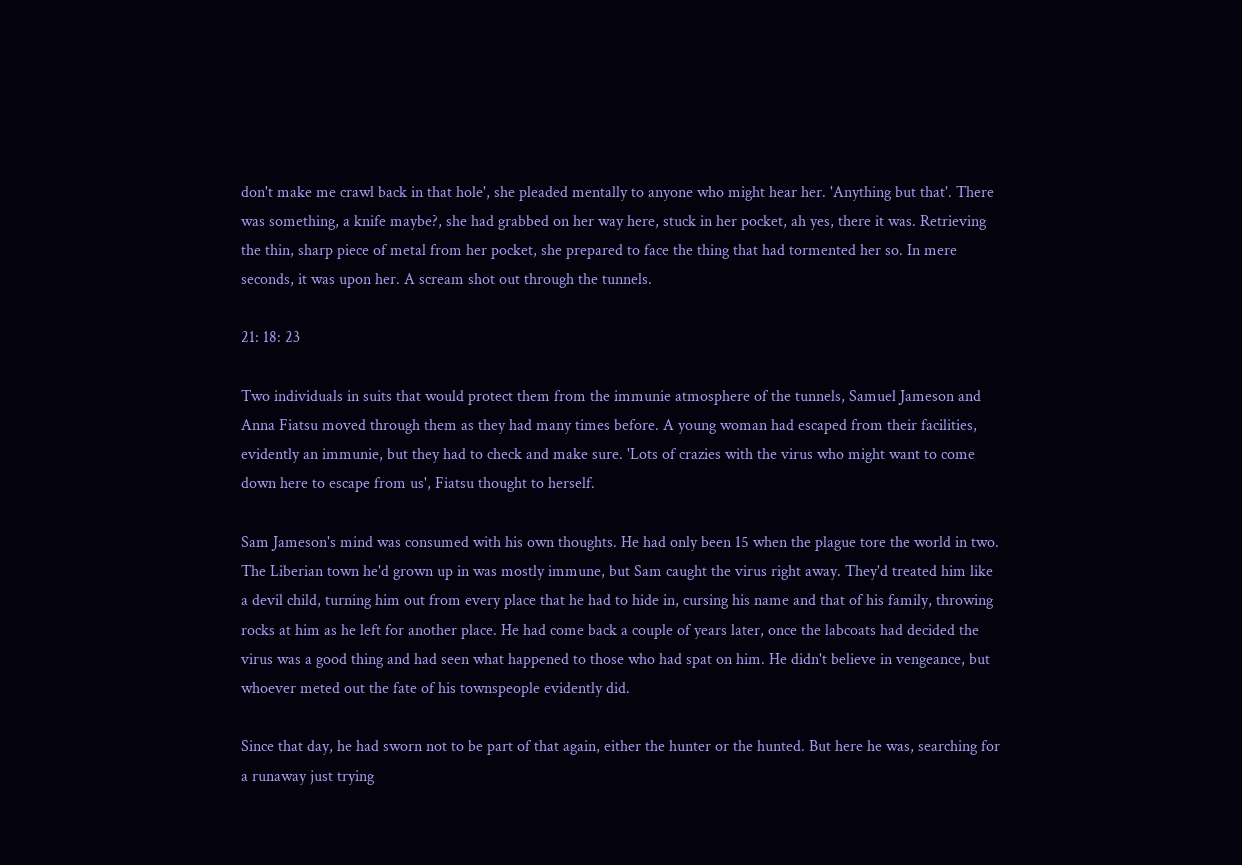don't make me crawl back in that hole', she pleaded mentally to anyone who might hear her. 'Anything but that'. There was something, a knife maybe?, she had grabbed on her way here, stuck in her pocket, ah yes, there it was. Retrieving the thin, sharp piece of metal from her pocket, she prepared to face the thing that had tormented her so. In mere seconds, it was upon her. A scream shot out through the tunnels.

21: 18: 23

Two individuals in suits that would protect them from the immunie atmosphere of the tunnels, Samuel Jameson and Anna Fiatsu moved through them as they had many times before. A young woman had escaped from their facilities, evidently an immunie, but they had to check and make sure. 'Lots of crazies with the virus who might want to come down here to escape from us', Fiatsu thought to herself.

Sam Jameson's mind was consumed with his own thoughts. He had only been 15 when the plague tore the world in two. The Liberian town he'd grown up in was mostly immune, but Sam caught the virus right away. They'd treated him like a devil child, turning him out from every place that he had to hide in, cursing his name and that of his family, throwing rocks at him as he left for another place. He had come back a couple of years later, once the labcoats had decided the virus was a good thing and had seen what happened to those who had spat on him. He didn't believe in vengeance, but whoever meted out the fate of his townspeople evidently did.

Since that day, he had sworn not to be part of that again, either the hunter or the hunted. But here he was, searching for a runaway just trying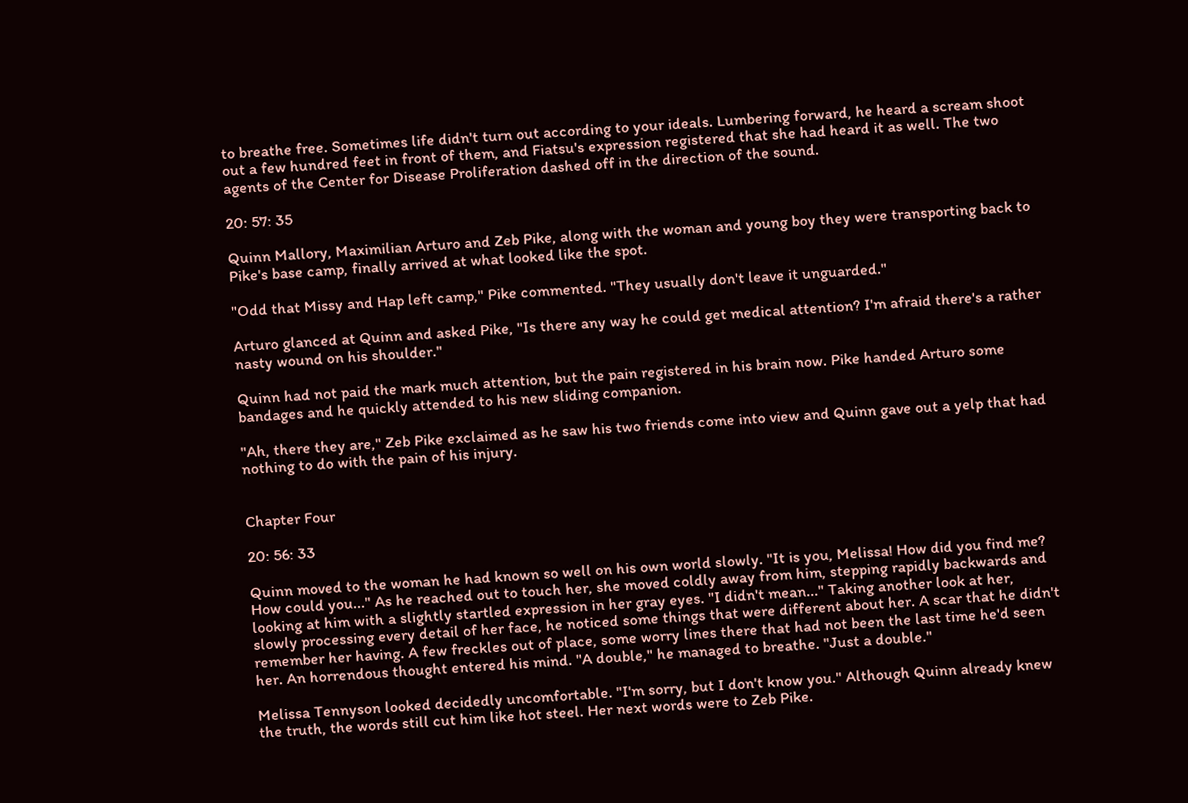to breathe free. Sometimes life didn't turn out according to your ideals. Lumbering forward, he heard a scream shoot out a few hundred feet in front of them, and Fiatsu's expression registered that she had heard it as well. The two agents of the Center for Disease Proliferation dashed off in the direction of the sound.

20: 57: 35

Quinn Mallory, Maximilian Arturo and Zeb Pike, along with the woman and young boy they were transporting back to Pike's base camp, finally arrived at what looked like the spot.

"Odd that Missy and Hap left camp," Pike commented. "They usually don't leave it unguarded."

Arturo glanced at Quinn and asked Pike, "Is there any way he could get medical attention? I'm afraid there's a rather nasty wound on his shoulder."

Quinn had not paid the mark much attention, but the pain registered in his brain now. Pike handed Arturo some bandages and he quickly attended to his new sliding companion.

"Ah, there they are," Zeb Pike exclaimed as he saw his two friends come into view and Quinn gave out a yelp that had nothing to do with the pain of his injury.


Chapter Four

20: 56: 33

Quinn moved to the woman he had known so well on his own world slowly. "It is you, Melissa! How did you find me? How could you..." As he reached out to touch her, she moved coldly away from him, stepping rapidly backwards and looking at him with a slightly startled expression in her gray eyes. "I didn't mean..." Taking another look at her, slowly processing every detail of her face, he noticed some things that were different about her. A scar that he didn't remember her having. A few freckles out of place, some worry lines there that had not been the last time he'd seen her. An horrendous thought entered his mind. "A double," he managed to breathe. "Just a double."

Melissa Tennyson looked decidedly uncomfortable. "I'm sorry, but I don't know you." Although Quinn already knew the truth, the words still cut him like hot steel. Her next words were to Zeb Pike.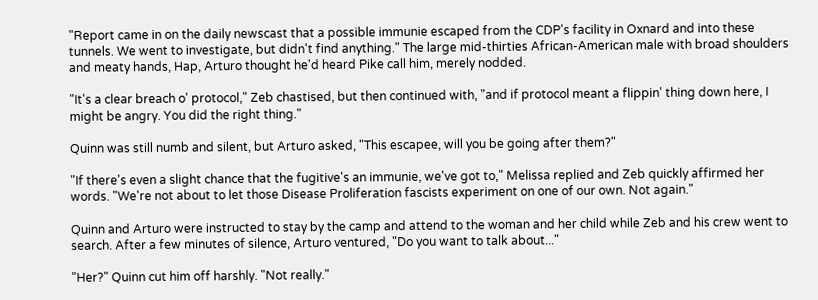"Report came in on the daily newscast that a possible immunie escaped from the CDP's facility in Oxnard and into these tunnels. We went to investigate, but didn't find anything." The large mid-thirties African-American male with broad shoulders and meaty hands, Hap, Arturo thought he'd heard Pike call him, merely nodded.

"It's a clear breach o' protocol," Zeb chastised, but then continued with, "and if protocol meant a flippin' thing down here, I might be angry. You did the right thing."

Quinn was still numb and silent, but Arturo asked, "This escapee, will you be going after them?"

"If there's even a slight chance that the fugitive's an immunie, we've got to," Melissa replied and Zeb quickly affirmed her words. "We're not about to let those Disease Proliferation fascists experiment on one of our own. Not again."

Quinn and Arturo were instructed to stay by the camp and attend to the woman and her child while Zeb and his crew went to search. After a few minutes of silence, Arturo ventured, "Do you want to talk about..."

"Her?" Quinn cut him off harshly. "Not really."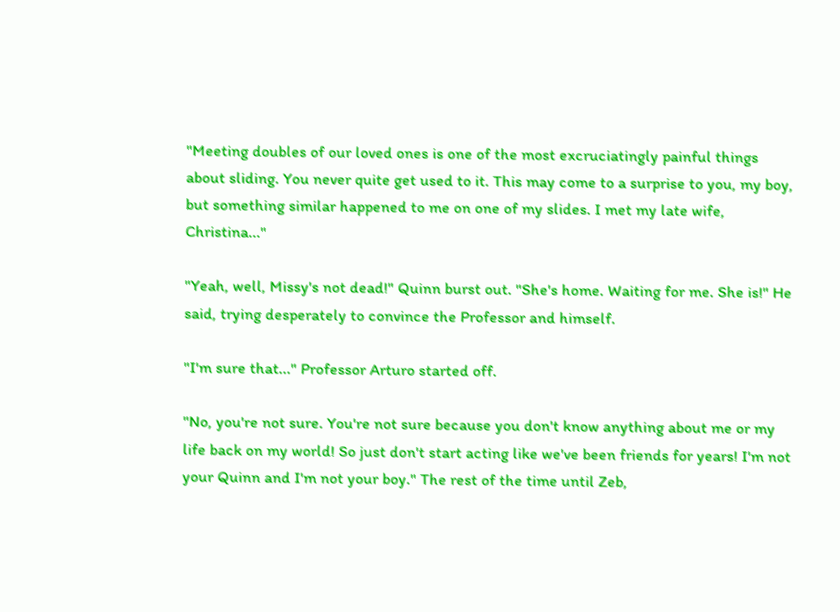"Meeting doubles of our loved ones is one of the most excruciatingly painful things about sliding. You never quite get used to it. This may come to a surprise to you, my boy, but something similar happened to me on one of my slides. I met my late wife, Christina..."

"Yeah, well, Missy's not dead!" Quinn burst out. "She's home. Waiting for me. She is!" He said, trying desperately to convince the Professor and himself.

"I'm sure that..." Professor Arturo started off.

"No, you're not sure. You're not sure because you don't know anything about me or my life back on my world! So just don't start acting like we've been friends for years! I'm not your Quinn and I'm not your boy." The rest of the time until Zeb,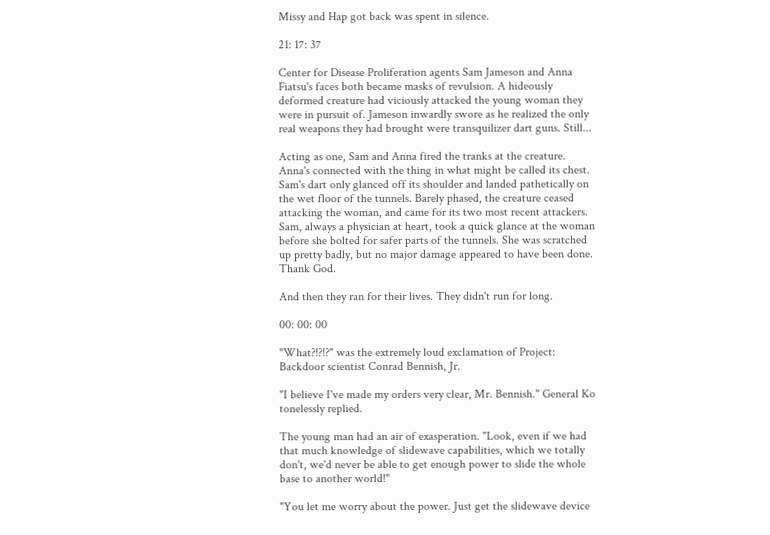Missy and Hap got back was spent in silence.

21: 17: 37

Center for Disease Proliferation agents Sam Jameson and Anna Fiatsu's faces both became masks of revulsion. A hideously deformed creature had viciously attacked the young woman they were in pursuit of. Jameson inwardly swore as he realized the only real weapons they had brought were transquilizer dart guns. Still...

Acting as one, Sam and Anna fired the tranks at the creature. Anna's connected with the thing in what might be called its chest. Sam's dart only glanced off its shoulder and landed pathetically on the wet floor of the tunnels. Barely phased, the creature ceased attacking the woman, and came for its two most recent attackers. Sam, always a physician at heart, took a quick glance at the woman before she bolted for safer parts of the tunnels. She was scratched up pretty badly, but no major damage appeared to have been done. Thank God.

And then they ran for their lives. They didn't run for long.

00: 00: 00

"What?!?!?" was the extremely loud exclamation of Project: Backdoor scientist Conrad Bennish, Jr.

"I believe I've made my orders very clear, Mr. Bennish." General Ko tonelessly replied.

The young man had an air of exasperation. "Look, even if we had that much knowledge of slidewave capabilities, which we totally don't, we'd never be able to get enough power to slide the whole base to another world!"

"You let me worry about the power. Just get the slidewave device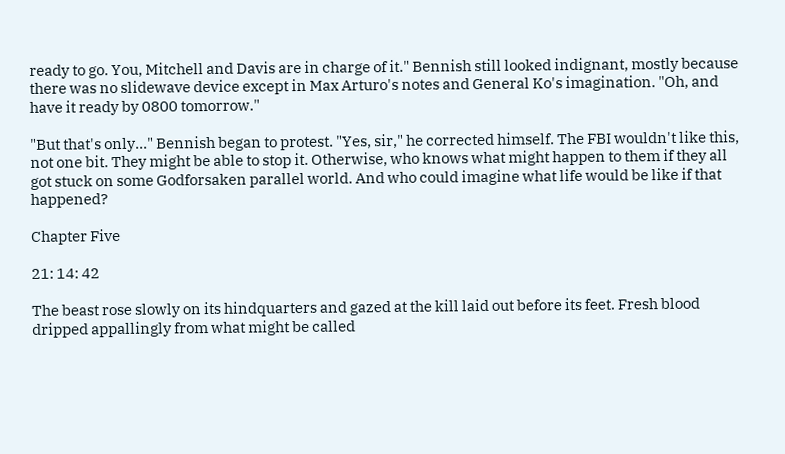ready to go. You, Mitchell and Davis are in charge of it." Bennish still looked indignant, mostly because there was no slidewave device except in Max Arturo's notes and General Ko's imagination. "Oh, and have it ready by 0800 tomorrow."

"But that's only..." Bennish began to protest. "Yes, sir," he corrected himself. The FBI wouldn't like this, not one bit. They might be able to stop it. Otherwise, who knows what might happen to them if they all got stuck on some Godforsaken parallel world. And who could imagine what life would be like if that happened?

Chapter Five

21: 14: 42

The beast rose slowly on its hindquarters and gazed at the kill laid out before its feet. Fresh blood dripped appallingly from what might be called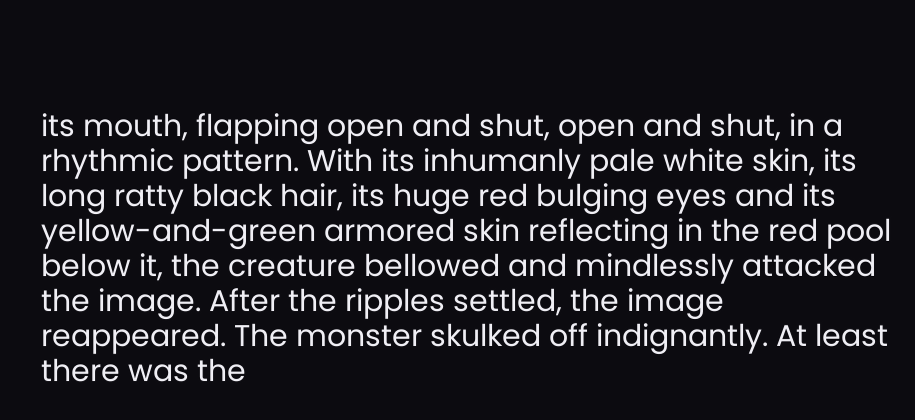its mouth, flapping open and shut, open and shut, in a rhythmic pattern. With its inhumanly pale white skin, its long ratty black hair, its huge red bulging eyes and its yellow-and-green armored skin reflecting in the red pool below it, the creature bellowed and mindlessly attacked the image. After the ripples settled, the image reappeared. The monster skulked off indignantly. At least there was the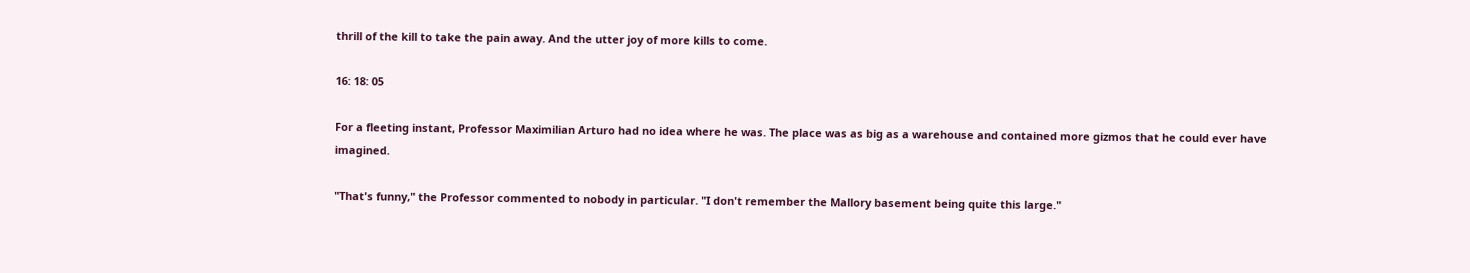thrill of the kill to take the pain away. And the utter joy of more kills to come.

16: 18: 05

For a fleeting instant, Professor Maximilian Arturo had no idea where he was. The place was as big as a warehouse and contained more gizmos that he could ever have imagined.

"That's funny," the Professor commented to nobody in particular. "I don't remember the Mallory basement being quite this large."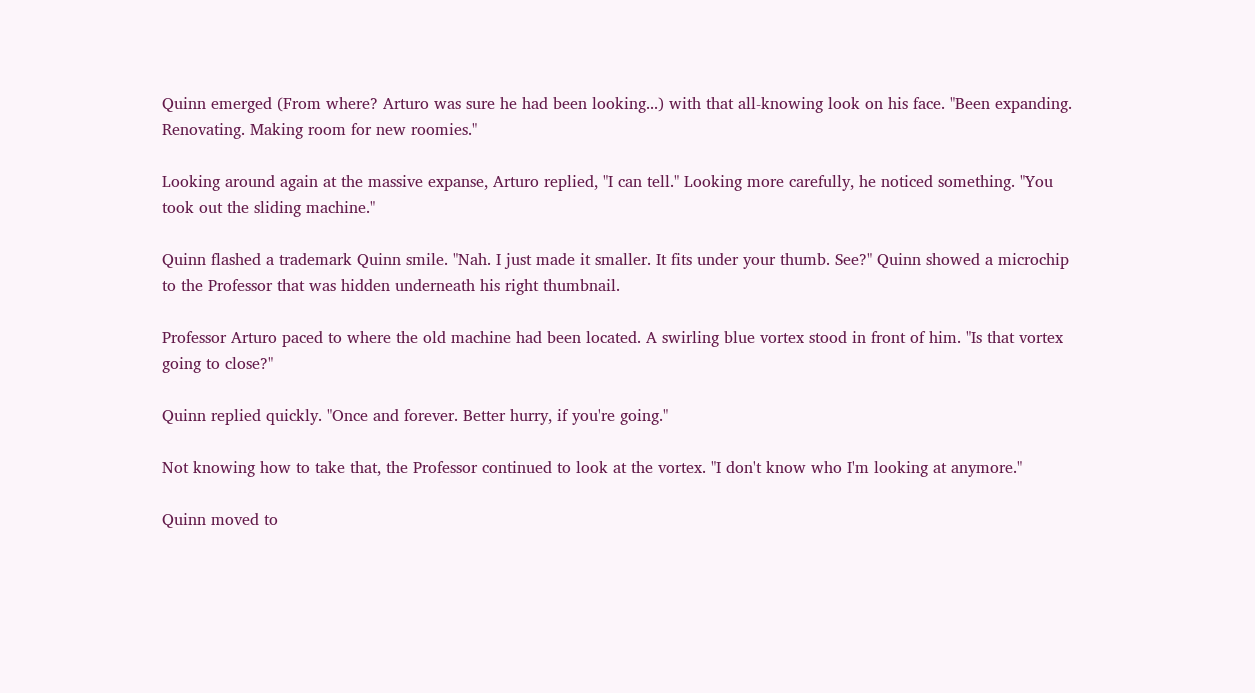Quinn emerged (From where? Arturo was sure he had been looking...) with that all-knowing look on his face. "Been expanding. Renovating. Making room for new roomies."

Looking around again at the massive expanse, Arturo replied, "I can tell." Looking more carefully, he noticed something. "You took out the sliding machine."

Quinn flashed a trademark Quinn smile. "Nah. I just made it smaller. It fits under your thumb. See?" Quinn showed a microchip to the Professor that was hidden underneath his right thumbnail.

Professor Arturo paced to where the old machine had been located. A swirling blue vortex stood in front of him. "Is that vortex going to close?"

Quinn replied quickly. "Once and forever. Better hurry, if you're going."

Not knowing how to take that, the Professor continued to look at the vortex. "I don't know who I'm looking at anymore."

Quinn moved to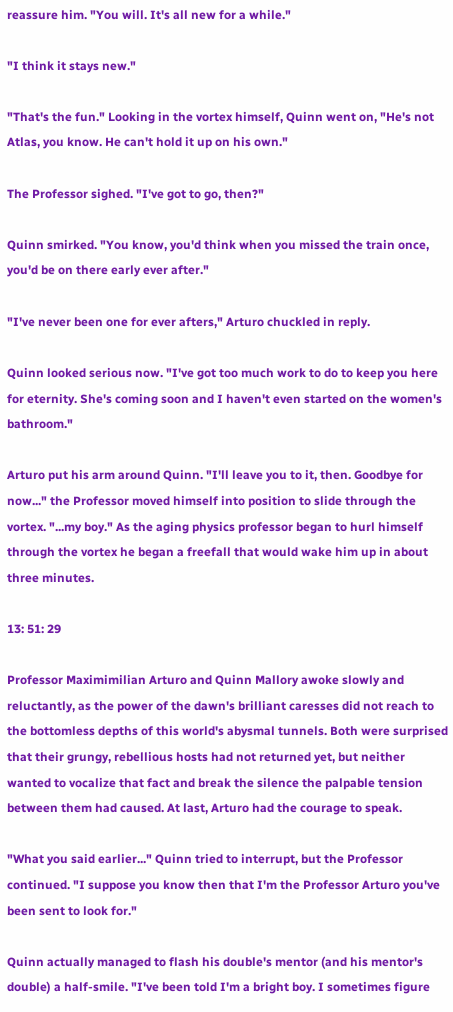reassure him. "You will. It's all new for a while."

"I think it stays new."

"That's the fun." Looking in the vortex himself, Quinn went on, "He's not Atlas, you know. He can't hold it up on his own."

The Professor sighed. "I've got to go, then?"

Quinn smirked. "You know, you'd think when you missed the train once, you'd be on there early ever after."

"I've never been one for ever afters," Arturo chuckled in reply.

Quinn looked serious now. "I've got too much work to do to keep you here for eternity. She's coming soon and I haven't even started on the women's bathroom."

Arturo put his arm around Quinn. "I'll leave you to it, then. Goodbye for now..." the Professor moved himself into position to slide through the vortex. "...my boy." As the aging physics professor began to hurl himself through the vortex he began a freefall that would wake him up in about three minutes.

13: 51: 29

Professor Maximimilian Arturo and Quinn Mallory awoke slowly and reluctantly, as the power of the dawn's brilliant caresses did not reach to the bottomless depths of this world's abysmal tunnels. Both were surprised that their grungy, rebellious hosts had not returned yet, but neither wanted to vocalize that fact and break the silence the palpable tension between them had caused. At last, Arturo had the courage to speak.

"What you said earlier..." Quinn tried to interrupt, but the Professor continued. "I suppose you know then that I'm the Professor Arturo you've been sent to look for."

Quinn actually managed to flash his double's mentor (and his mentor's double) a half-smile. "I've been told I'm a bright boy. I sometimes figure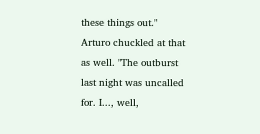these things out." Arturo chuckled at that as well. "The outburst last night was uncalled for. I..., well,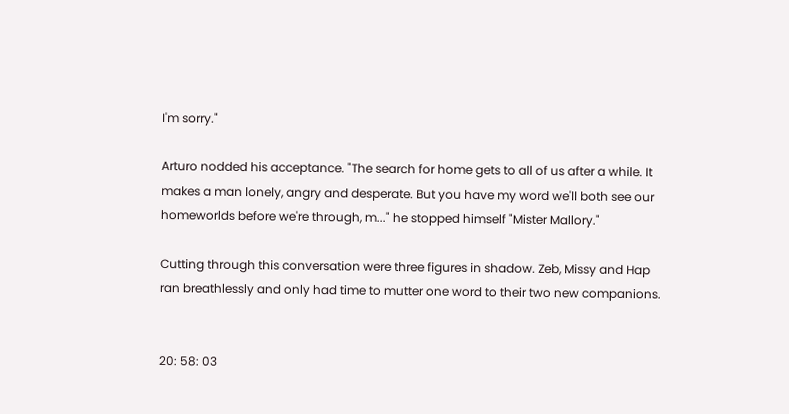I'm sorry."

Arturo nodded his acceptance. "The search for home gets to all of us after a while. It makes a man lonely, angry and desperate. But you have my word we'll both see our homeworlds before we're through, m..." he stopped himself "Mister Mallory."

Cutting through this conversation were three figures in shadow. Zeb, Missy and Hap ran breathlessly and only had time to mutter one word to their two new companions.


20: 58: 03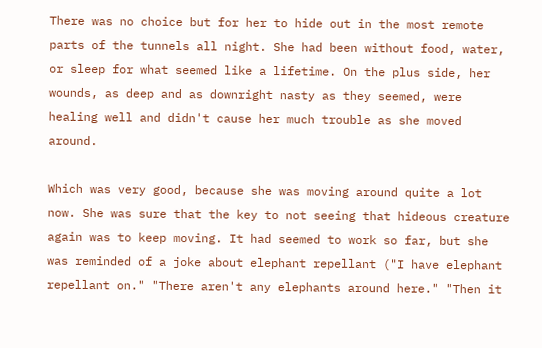There was no choice but for her to hide out in the most remote parts of the tunnels all night. She had been without food, water, or sleep for what seemed like a lifetime. On the plus side, her wounds, as deep and as downright nasty as they seemed, were healing well and didn't cause her much trouble as she moved around.

Which was very good, because she was moving around quite a lot now. She was sure that the key to not seeing that hideous creature again was to keep moving. It had seemed to work so far, but she was reminded of a joke about elephant repellant ("I have elephant repellant on." "There aren't any elephants around here." "Then it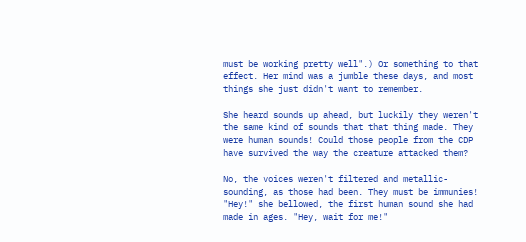must be working pretty well".) Or something to that effect. Her mind was a jumble these days, and most things she just didn't want to remember.

She heard sounds up ahead, but luckily they weren't the same kind of sounds that that thing made. They were human sounds! Could those people from the CDP have survived the way the creature attacked them?

No, the voices weren't filtered and metallic-sounding, as those had been. They must be immunies! "Hey!" she bellowed, the first human sound she had made in ages. "Hey, wait for me!"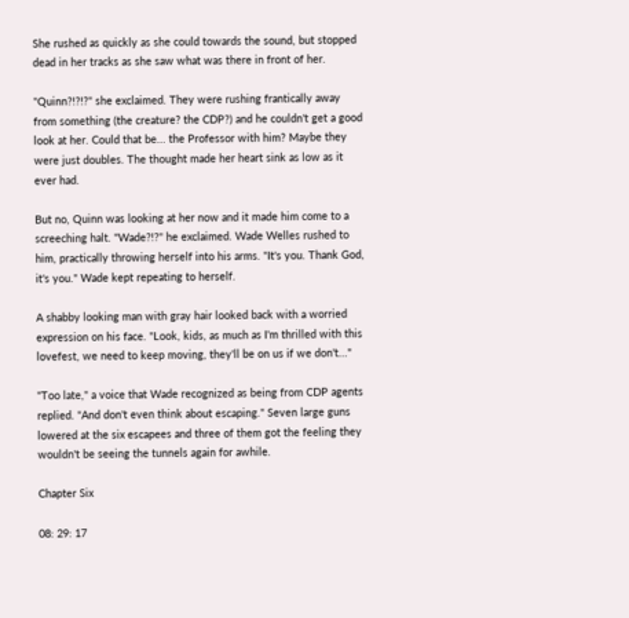She rushed as quickly as she could towards the sound, but stopped dead in her tracks as she saw what was there in front of her.

"Quinn?!?!?" she exclaimed. They were rushing frantically away from something (the creature? the CDP?) and he couldn't get a good look at her. Could that be... the Professor with him? Maybe they were just doubles. The thought made her heart sink as low as it ever had.

But no, Quinn was looking at her now and it made him come to a screeching halt. "Wade?!?" he exclaimed. Wade Welles rushed to him, practically throwing herself into his arms. "It's you. Thank God, it's you." Wade kept repeating to herself.

A shabby looking man with gray hair looked back with a worried expression on his face. "Look, kids, as much as I'm thrilled with this lovefest, we need to keep moving, they'll be on us if we don't..."

"Too late," a voice that Wade recognized as being from CDP agents replied. "And don't even think about escaping." Seven large guns lowered at the six escapees and three of them got the feeling they wouldn't be seeing the tunnels again for awhile.

Chapter Six

08: 29: 17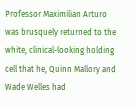Professor Maximilian Arturo was brusquely returned to the white, clinical-looking holding cell that he, Quinn Mallory and Wade Welles had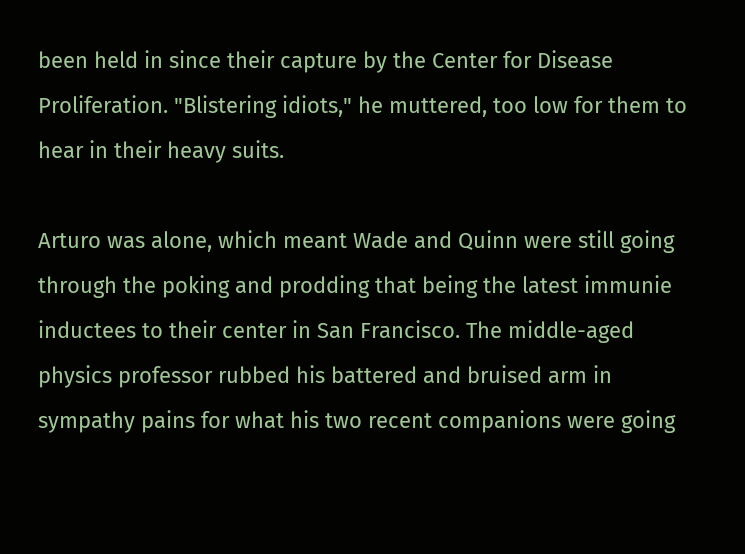been held in since their capture by the Center for Disease Proliferation. "Blistering idiots," he muttered, too low for them to hear in their heavy suits.

Arturo was alone, which meant Wade and Quinn were still going through the poking and prodding that being the latest immunie inductees to their center in San Francisco. The middle-aged physics professor rubbed his battered and bruised arm in sympathy pains for what his two recent companions were going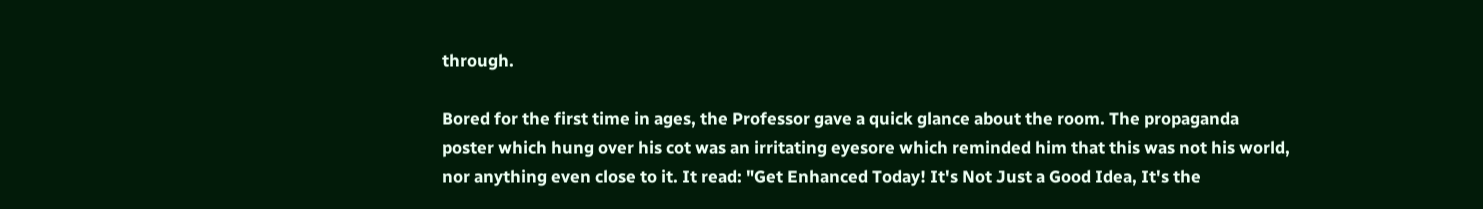through.

Bored for the first time in ages, the Professor gave a quick glance about the room. The propaganda poster which hung over his cot was an irritating eyesore which reminded him that this was not his world, nor anything even close to it. It read: "Get Enhanced Today! It's Not Just a Good Idea, It's the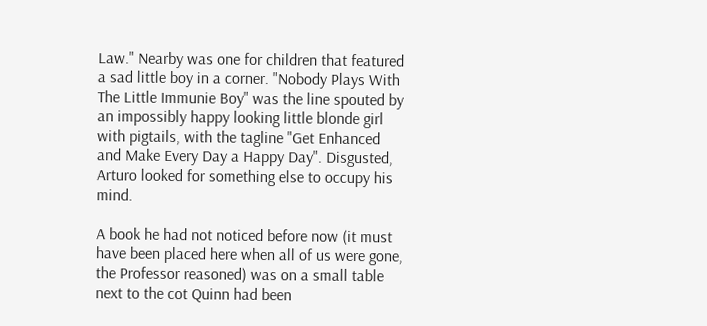Law." Nearby was one for children that featured a sad little boy in a corner. "Nobody Plays With The Little Immunie Boy" was the line spouted by an impossibly happy looking little blonde girl with pigtails, with the tagline "Get Enhanced and Make Every Day a Happy Day". Disgusted, Arturo looked for something else to occupy his mind.

A book he had not noticed before now (it must have been placed here when all of us were gone, the Professor reasoned) was on a small table next to the cot Quinn had been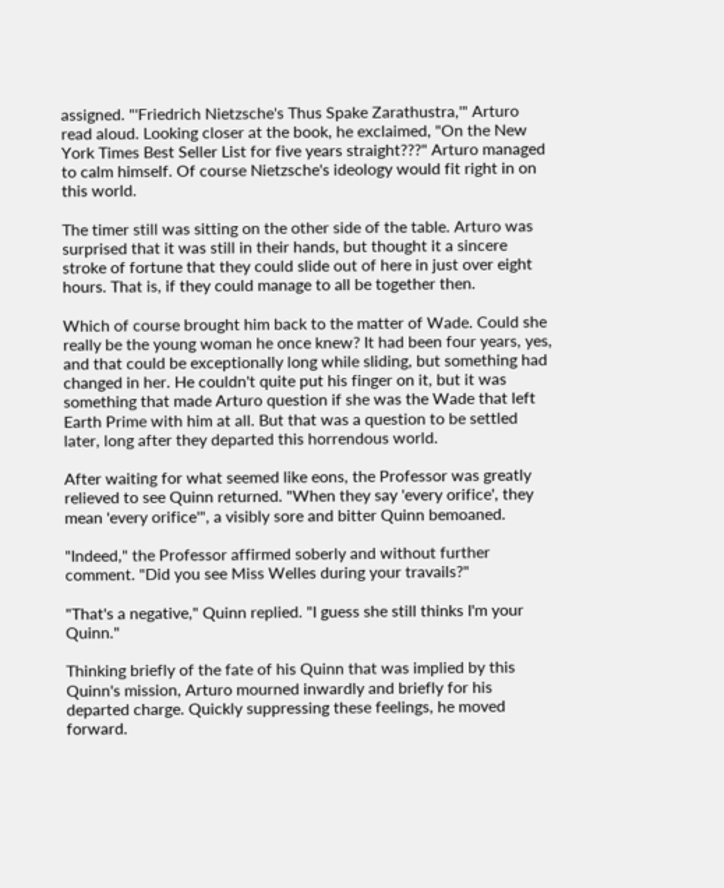assigned. "'Friedrich Nietzsche's Thus Spake Zarathustra,'" Arturo read aloud. Looking closer at the book, he exclaimed, "On the New York Times Best Seller List for five years straight???" Arturo managed to calm himself. Of course Nietzsche's ideology would fit right in on this world.

The timer still was sitting on the other side of the table. Arturo was surprised that it was still in their hands, but thought it a sincere stroke of fortune that they could slide out of here in just over eight hours. That is, if they could manage to all be together then.

Which of course brought him back to the matter of Wade. Could she really be the young woman he once knew? It had been four years, yes, and that could be exceptionally long while sliding, but something had changed in her. He couldn't quite put his finger on it, but it was something that made Arturo question if she was the Wade that left Earth Prime with him at all. But that was a question to be settled later, long after they departed this horrendous world.

After waiting for what seemed like eons, the Professor was greatly relieved to see Quinn returned. "When they say 'every orifice', they mean 'every orifice'", a visibly sore and bitter Quinn bemoaned.

"Indeed," the Professor affirmed soberly and without further comment. "Did you see Miss Welles during your travails?"

"That's a negative," Quinn replied. "I guess she still thinks I'm your Quinn."

Thinking briefly of the fate of his Quinn that was implied by this Quinn's mission, Arturo mourned inwardly and briefly for his departed charge. Quickly suppressing these feelings, he moved forward.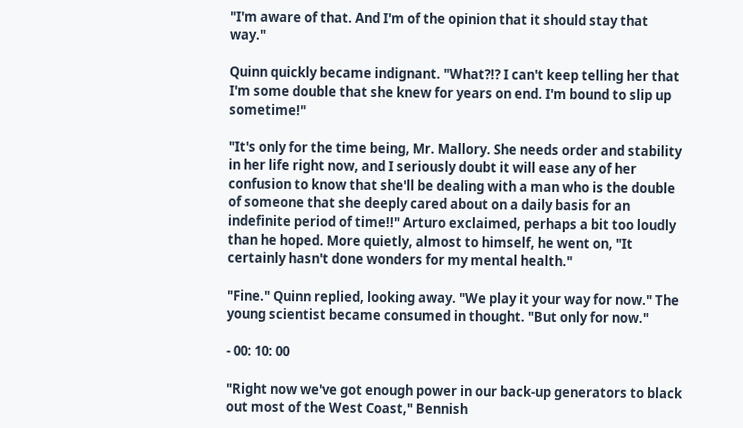"I'm aware of that. And I'm of the opinion that it should stay that way."

Quinn quickly became indignant. "What?!? I can't keep telling her that I'm some double that she knew for years on end. I'm bound to slip up sometime!"

"It's only for the time being, Mr. Mallory. She needs order and stability in her life right now, and I seriously doubt it will ease any of her confusion to know that she'll be dealing with a man who is the double of someone that she deeply cared about on a daily basis for an indefinite period of time!!" Arturo exclaimed, perhaps a bit too loudly than he hoped. More quietly, almost to himself, he went on, "It certainly hasn't done wonders for my mental health."

"Fine." Quinn replied, looking away. "We play it your way for now." The young scientist became consumed in thought. "But only for now."

- 00: 10: 00

"Right now we've got enough power in our back-up generators to black out most of the West Coast," Bennish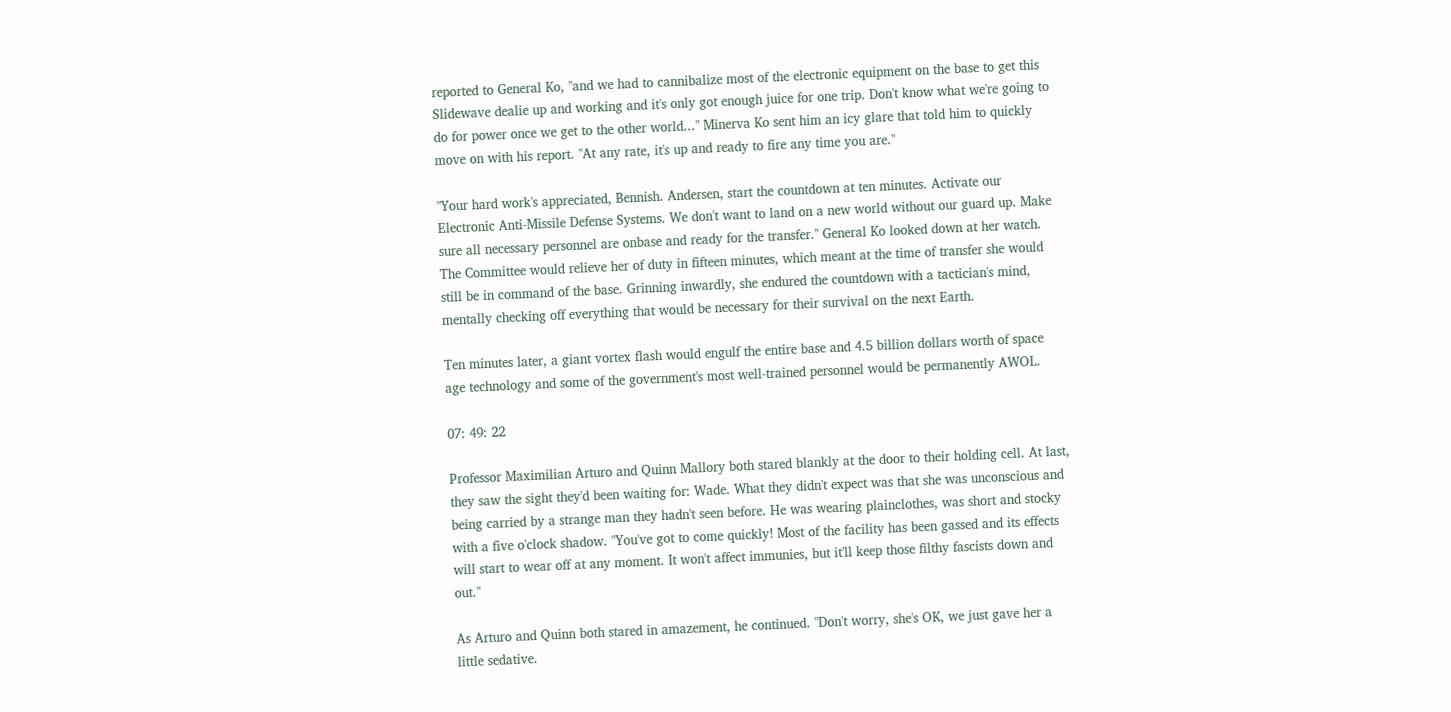reported to General Ko, "and we had to cannibalize most of the electronic equipment on the base to get this Slidewave dealie up and working and it's only got enough juice for one trip. Don't know what we're going to do for power once we get to the other world..." Minerva Ko sent him an icy glare that told him to quickly move on with his report. "At any rate, it's up and ready to fire any time you are."

"Your hard work's appreciated, Bennish. Andersen, start the countdown at ten minutes. Activate our Electronic Anti-Missile Defense Systems. We don't want to land on a new world without our guard up. Make sure all necessary personnel are onbase and ready for the transfer." General Ko looked down at her watch. The Committee would relieve her of duty in fifteen minutes, which meant at the time of transfer she would still be in command of the base. Grinning inwardly, she endured the countdown with a tactician's mind, mentally checking off everything that would be necessary for their survival on the next Earth.

Ten minutes later, a giant vortex flash would engulf the entire base and 4.5 billion dollars worth of space age technology and some of the government's most well-trained personnel would be permanently AWOL.

07: 49: 22

Professor Maximilian Arturo and Quinn Mallory both stared blankly at the door to their holding cell. At last, they saw the sight they'd been waiting for: Wade. What they didn't expect was that she was unconscious and being carried by a strange man they hadn't seen before. He was wearing plainclothes, was short and stocky with a five o'clock shadow. "You've got to come quickly! Most of the facility has been gassed and its effects will start to wear off at any moment. It won't affect immunies, but it'll keep those filthy fascists down and out."

As Arturo and Quinn both stared in amazement, he continued. "Don't worry, she's OK, we just gave her a little sedative.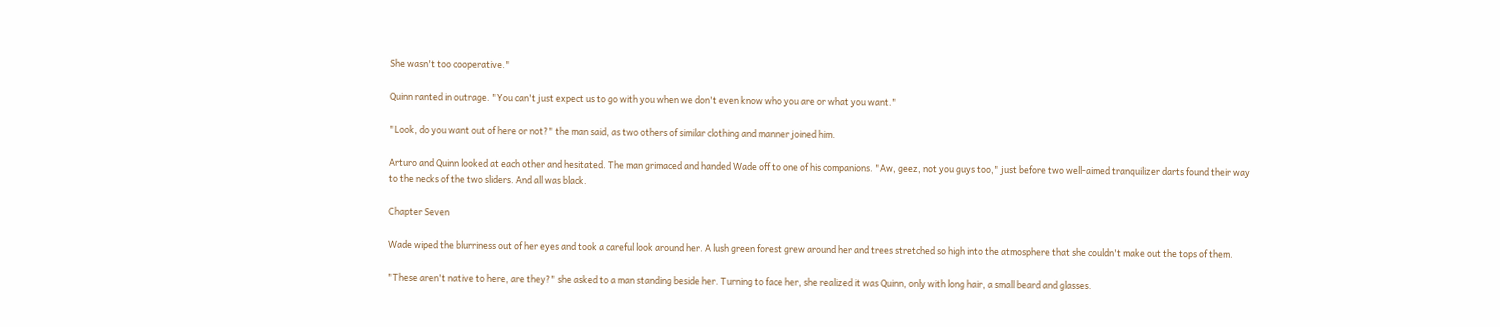She wasn't too cooperative."

Quinn ranted in outrage. "You can't just expect us to go with you when we don't even know who you are or what you want."

"Look, do you want out of here or not?" the man said, as two others of similar clothing and manner joined him.

Arturo and Quinn looked at each other and hesitated. The man grimaced and handed Wade off to one of his companions. "Aw, geez, not you guys too," just before two well-aimed tranquilizer darts found their way to the necks of the two sliders. And all was black.

Chapter Seven

Wade wiped the blurriness out of her eyes and took a careful look around her. A lush green forest grew around her and trees stretched so high into the atmosphere that she couldn't make out the tops of them.

"These aren't native to here, are they?" she asked to a man standing beside her. Turning to face her, she realized it was Quinn, only with long hair, a small beard and glasses.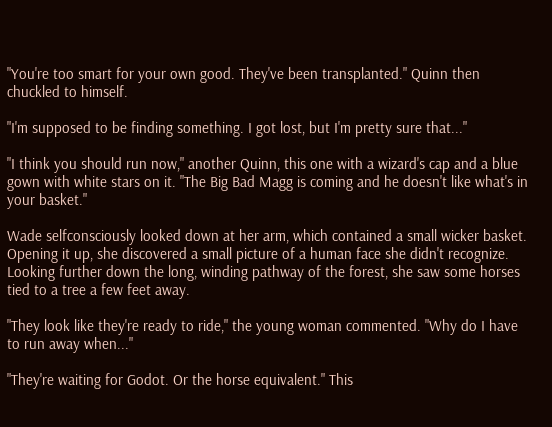"You're too smart for your own good. They've been transplanted." Quinn then chuckled to himself.

"I'm supposed to be finding something. I got lost, but I'm pretty sure that..."

"I think you should run now," another Quinn, this one with a wizard's cap and a blue gown with white stars on it. "The Big Bad Magg is coming and he doesn't like what's in your basket."

Wade selfconsciously looked down at her arm, which contained a small wicker basket. Opening it up, she discovered a small picture of a human face she didn't recognize. Looking further down the long, winding pathway of the forest, she saw some horses tied to a tree a few feet away.

"They look like they're ready to ride," the young woman commented. "Why do I have to run away when..."

"They're waiting for Godot. Or the horse equivalent." This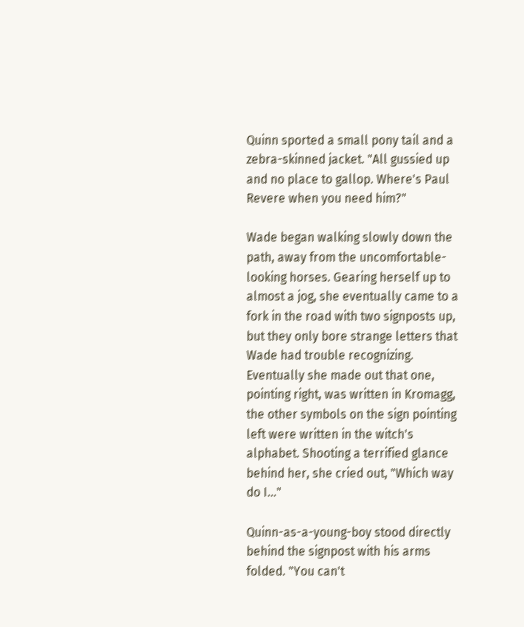Quinn sported a small pony tail and a zebra-skinned jacket. "All gussied up and no place to gallop. Where's Paul Revere when you need him?"

Wade began walking slowly down the path, away from the uncomfortable-looking horses. Gearing herself up to almost a jog, she eventually came to a fork in the road with two signposts up, but they only bore strange letters that Wade had trouble recognizing. Eventually she made out that one, pointing right, was written in Kromagg, the other symbols on the sign pointing left were written in the witch's alphabet. Shooting a terrified glance behind her, she cried out, "Which way do I..."

Quinn-as-a-young-boy stood directly behind the signpost with his arms folded. "You can't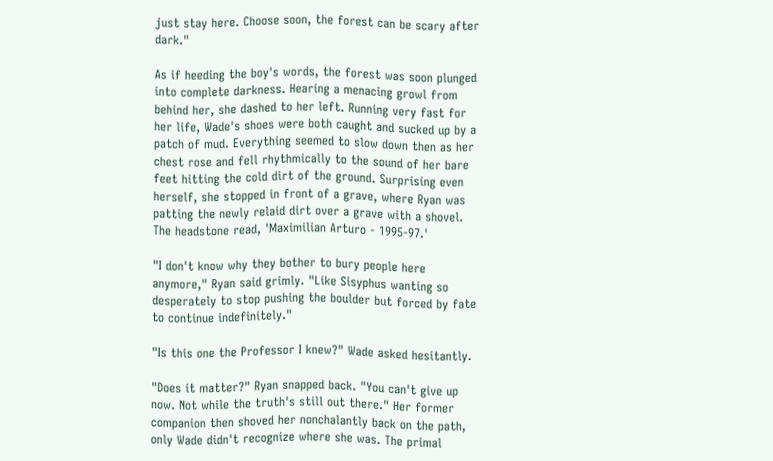just stay here. Choose soon, the forest can be scary after dark."

As if heeding the boy's words, the forest was soon plunged into complete darkness. Hearing a menacing growl from behind her, she dashed to her left. Running very fast for her life, Wade's shoes were both caught and sucked up by a patch of mud. Everything seemed to slow down then as her chest rose and fell rhythmically to the sound of her bare feet hitting the cold dirt of the ground. Surprising even herself, she stopped in front of a grave, where Ryan was patting the newly relaid dirt over a grave with a shovel. The headstone read, 'Maximilian Arturo - 1995-97.'

"I don't know why they bother to bury people here anymore," Ryan said grimly. "Like Sisyphus wanting so desperately to stop pushing the boulder but forced by fate to continue indefinitely."

"Is this one the Professor I knew?" Wade asked hesitantly.

"Does it matter?" Ryan snapped back. "You can't give up now. Not while the truth's still out there." Her former companion then shoved her nonchalantly back on the path, only Wade didn't recognize where she was. The primal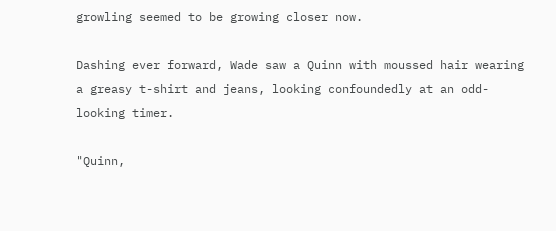growling seemed to be growing closer now.

Dashing ever forward, Wade saw a Quinn with moussed hair wearing a greasy t-shirt and jeans, looking confoundedly at an odd-looking timer.

"Quinn,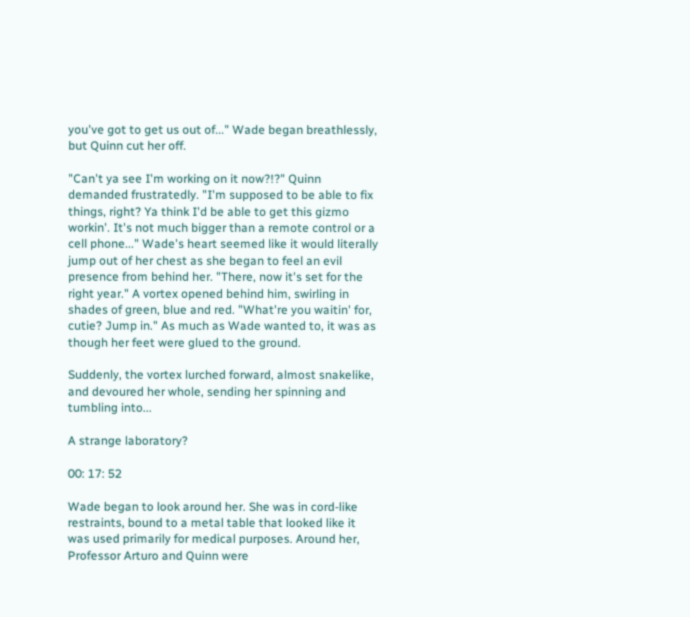you've got to get us out of..." Wade began breathlessly, but Quinn cut her off.

"Can't ya see I'm working on it now?!?" Quinn demanded frustratedly. "I'm supposed to be able to fix things, right? Ya think I'd be able to get this gizmo workin'. It's not much bigger than a remote control or a cell phone..." Wade's heart seemed like it would literally jump out of her chest as she began to feel an evil presence from behind her. "There, now it's set for the right year." A vortex opened behind him, swirling in shades of green, blue and red. "What're you waitin' for, cutie? Jump in." As much as Wade wanted to, it was as though her feet were glued to the ground.

Suddenly, the vortex lurched forward, almost snakelike, and devoured her whole, sending her spinning and tumbling into...

A strange laboratory?

00: 17: 52

Wade began to look around her. She was in cord-like restraints, bound to a metal table that looked like it was used primarily for medical purposes. Around her, Professor Arturo and Quinn were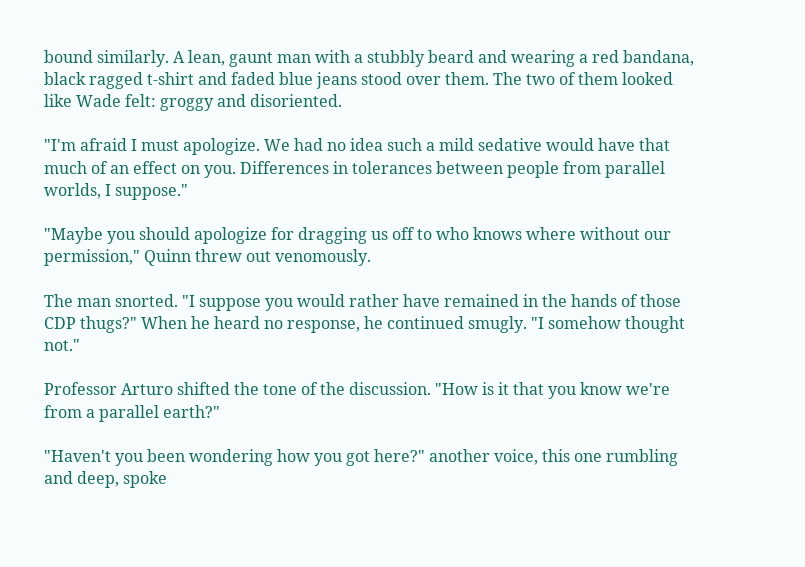bound similarly. A lean, gaunt man with a stubbly beard and wearing a red bandana, black ragged t-shirt and faded blue jeans stood over them. The two of them looked like Wade felt: groggy and disoriented.

"I'm afraid I must apologize. We had no idea such a mild sedative would have that much of an effect on you. Differences in tolerances between people from parallel worlds, I suppose."

"Maybe you should apologize for dragging us off to who knows where without our permission," Quinn threw out venomously.

The man snorted. "I suppose you would rather have remained in the hands of those CDP thugs?" When he heard no response, he continued smugly. "I somehow thought not."

Professor Arturo shifted the tone of the discussion. "How is it that you know we're from a parallel earth?"

"Haven't you been wondering how you got here?" another voice, this one rumbling and deep, spoke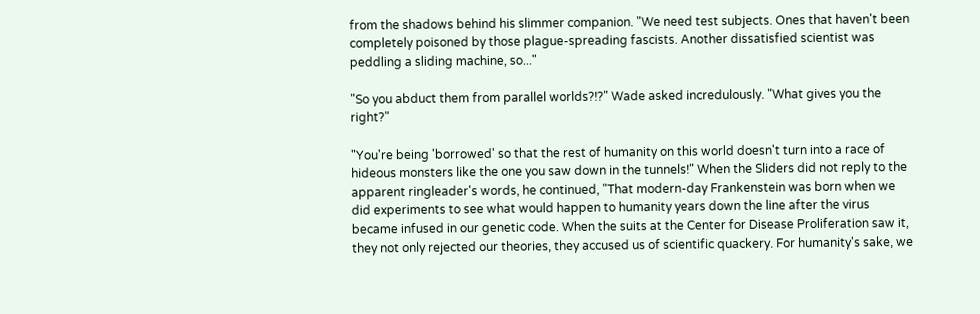from the shadows behind his slimmer companion. "We need test subjects. Ones that haven't been completely poisoned by those plague-spreading fascists. Another dissatisfied scientist was peddling a sliding machine, so..."

"So you abduct them from parallel worlds?!?" Wade asked incredulously. "What gives you the right?"

"You're being 'borrowed' so that the rest of humanity on this world doesn't turn into a race of hideous monsters like the one you saw down in the tunnels!" When the Sliders did not reply to the apparent ringleader's words, he continued, "That modern-day Frankenstein was born when we did experiments to see what would happen to humanity years down the line after the virus became infused in our genetic code. When the suits at the Center for Disease Proliferation saw it, they not only rejected our theories, they accused us of scientific quackery. For humanity's sake, we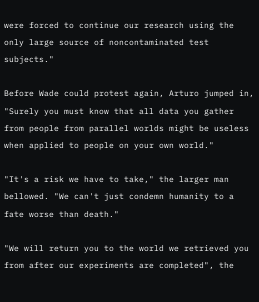were forced to continue our research using the only large source of noncontaminated test subjects."

Before Wade could protest again, Arturo jumped in, "Surely you must know that all data you gather from people from parallel worlds might be useless when applied to people on your own world."

"It's a risk we have to take," the larger man bellowed. "We can't just condemn humanity to a fate worse than death."

"We will return you to the world we retrieved you from after our experiments are completed", the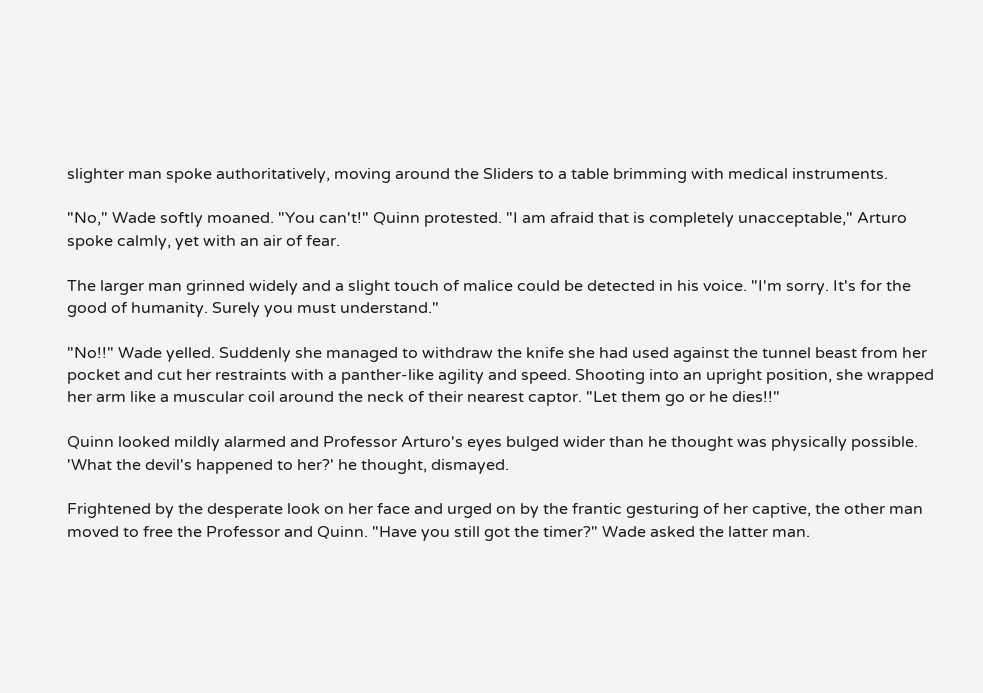slighter man spoke authoritatively, moving around the Sliders to a table brimming with medical instruments.

"No," Wade softly moaned. "You can't!" Quinn protested. "I am afraid that is completely unacceptable," Arturo spoke calmly, yet with an air of fear.

The larger man grinned widely and a slight touch of malice could be detected in his voice. "I'm sorry. It's for the good of humanity. Surely you must understand."

"No!!" Wade yelled. Suddenly she managed to withdraw the knife she had used against the tunnel beast from her pocket and cut her restraints with a panther-like agility and speed. Shooting into an upright position, she wrapped her arm like a muscular coil around the neck of their nearest captor. "Let them go or he dies!!"

Quinn looked mildly alarmed and Professor Arturo's eyes bulged wider than he thought was physically possible. 'What the devil's happened to her?' he thought, dismayed.

Frightened by the desperate look on her face and urged on by the frantic gesturing of her captive, the other man moved to free the Professor and Quinn. "Have you still got the timer?" Wade asked the latter man.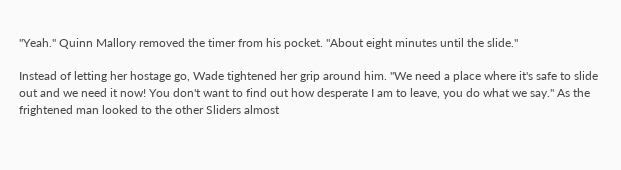"Yeah." Quinn Mallory removed the timer from his pocket. "About eight minutes until the slide."

Instead of letting her hostage go, Wade tightened her grip around him. "We need a place where it's safe to slide out and we need it now! You don't want to find out how desperate I am to leave, you do what we say." As the frightened man looked to the other Sliders almost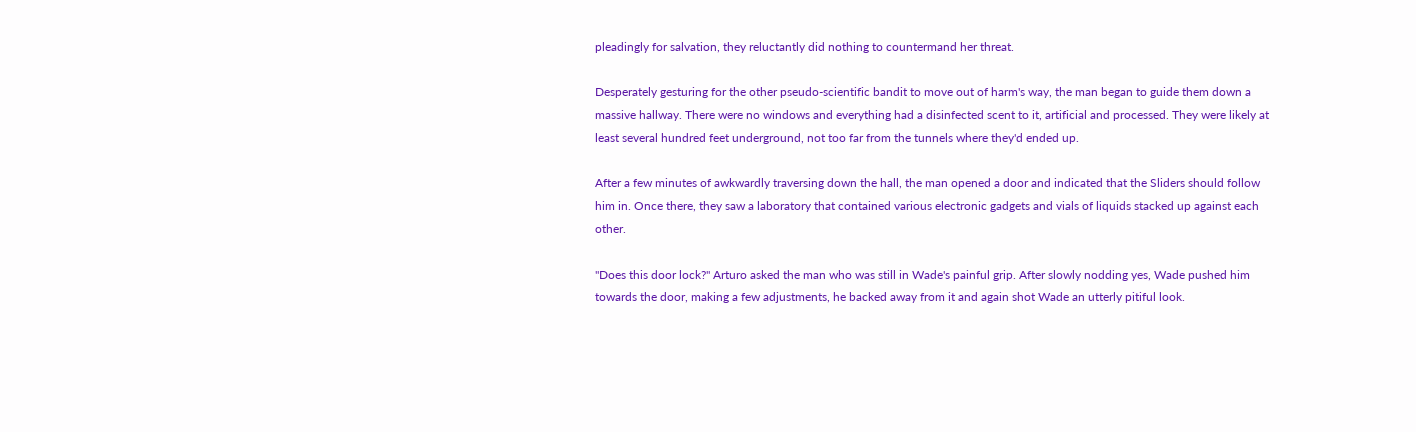pleadingly for salvation, they reluctantly did nothing to countermand her threat.

Desperately gesturing for the other pseudo-scientific bandit to move out of harm's way, the man began to guide them down a massive hallway. There were no windows and everything had a disinfected scent to it, artificial and processed. They were likely at least several hundred feet underground, not too far from the tunnels where they'd ended up.

After a few minutes of awkwardly traversing down the hall, the man opened a door and indicated that the Sliders should follow him in. Once there, they saw a laboratory that contained various electronic gadgets and vials of liquids stacked up against each other.

"Does this door lock?" Arturo asked the man who was still in Wade's painful grip. After slowly nodding yes, Wade pushed him towards the door, making a few adjustments, he backed away from it and again shot Wade an utterly pitiful look.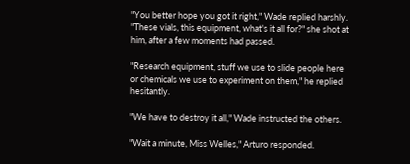"You better hope you got it right," Wade replied harshly. "These vials, this equipment, what's it all for?" she shot at him, after a few moments had passed.

"Research equipment, stuff we use to slide people here or chemicals we use to experiment on them," he replied hesitantly.

"We have to destroy it all," Wade instructed the others.

"Wait a minute, Miss Welles," Arturo responded.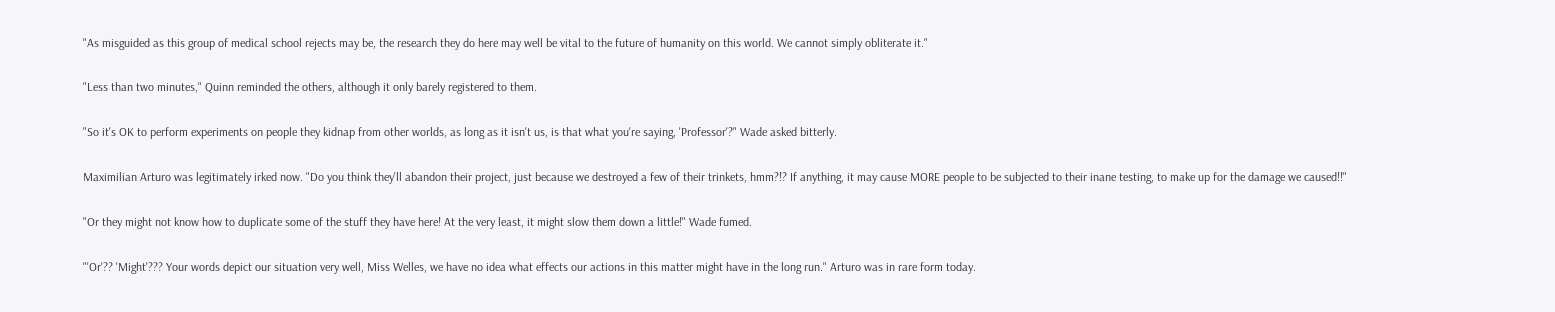"As misguided as this group of medical school rejects may be, the research they do here may well be vital to the future of humanity on this world. We cannot simply obliterate it."

"Less than two minutes," Quinn reminded the others, although it only barely registered to them.

"So it's OK to perform experiments on people they kidnap from other worlds, as long as it isn't us, is that what you're saying, 'Professor'?" Wade asked bitterly.

Maximilian Arturo was legitimately irked now. "Do you think they'll abandon their project, just because we destroyed a few of their trinkets, hmm?!? If anything, it may cause MORE people to be subjected to their inane testing, to make up for the damage we caused!!"

"Or they might not know how to duplicate some of the stuff they have here! At the very least, it might slow them down a little!" Wade fumed.

"'Or'?? 'Might'??? Your words depict our situation very well, Miss Welles, we have no idea what effects our actions in this matter might have in the long run." Arturo was in rare form today.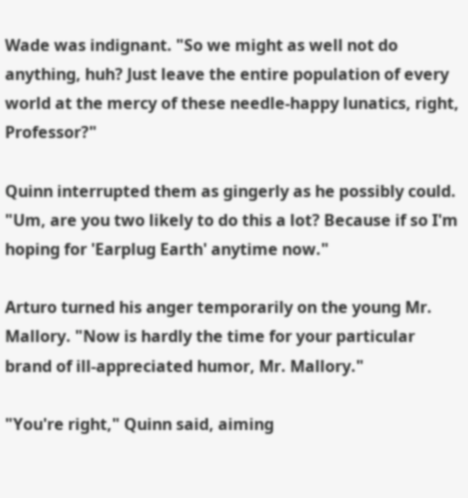Wade was indignant. "So we might as well not do anything, huh? Just leave the entire population of every world at the mercy of these needle-happy lunatics, right, Professor?"

Quinn interrupted them as gingerly as he possibly could. "Um, are you two likely to do this a lot? Because if so I'm hoping for 'Earplug Earth' anytime now."

Arturo turned his anger temporarily on the young Mr. Mallory. "Now is hardly the time for your particular brand of ill-appreciated humor, Mr. Mallory."

"You're right," Quinn said, aiming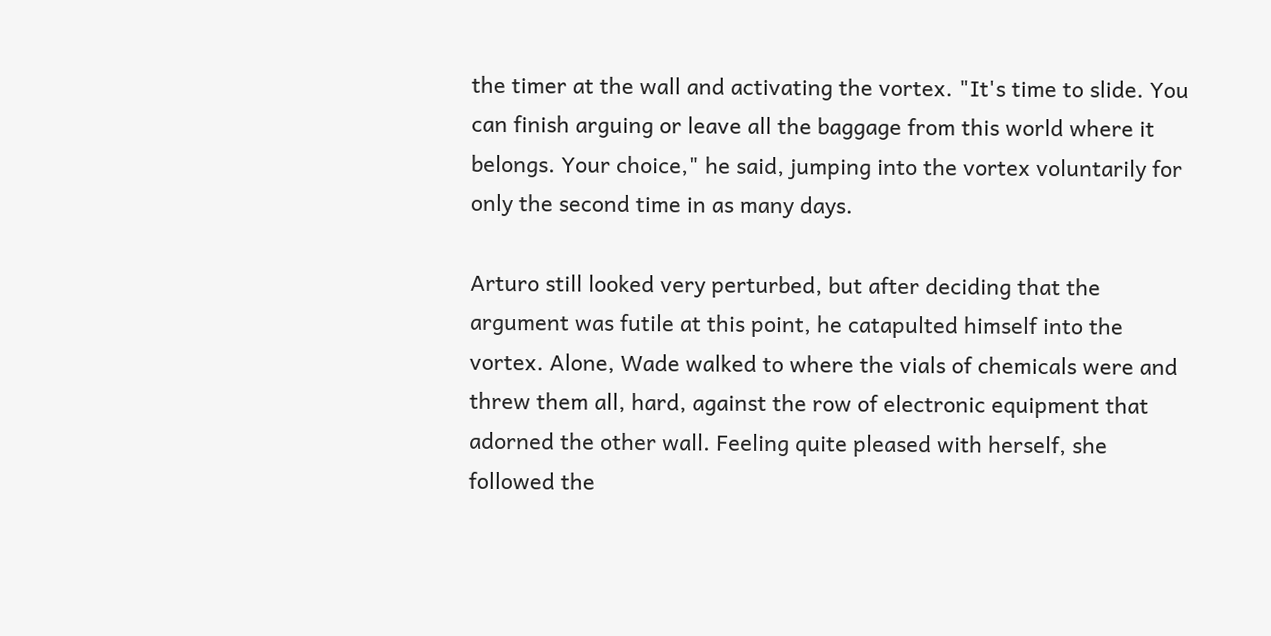the timer at the wall and activating the vortex. "It's time to slide. You can finish arguing or leave all the baggage from this world where it belongs. Your choice," he said, jumping into the vortex voluntarily for only the second time in as many days.

Arturo still looked very perturbed, but after deciding that the argument was futile at this point, he catapulted himself into the vortex. Alone, Wade walked to where the vials of chemicals were and threw them all, hard, against the row of electronic equipment that adorned the other wall. Feeling quite pleased with herself, she followed the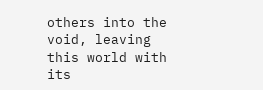others into the void, leaving this world with its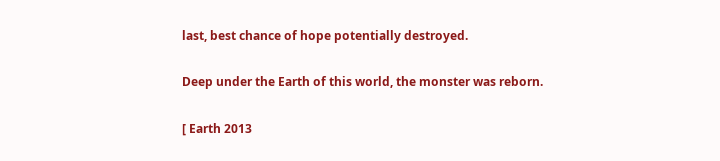last, best chance of hope potentially destroyed.

Deep under the Earth of this world, the monster was reborn.

[ Earth 2013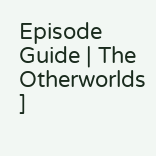Episode Guide | The Otherworlds ]